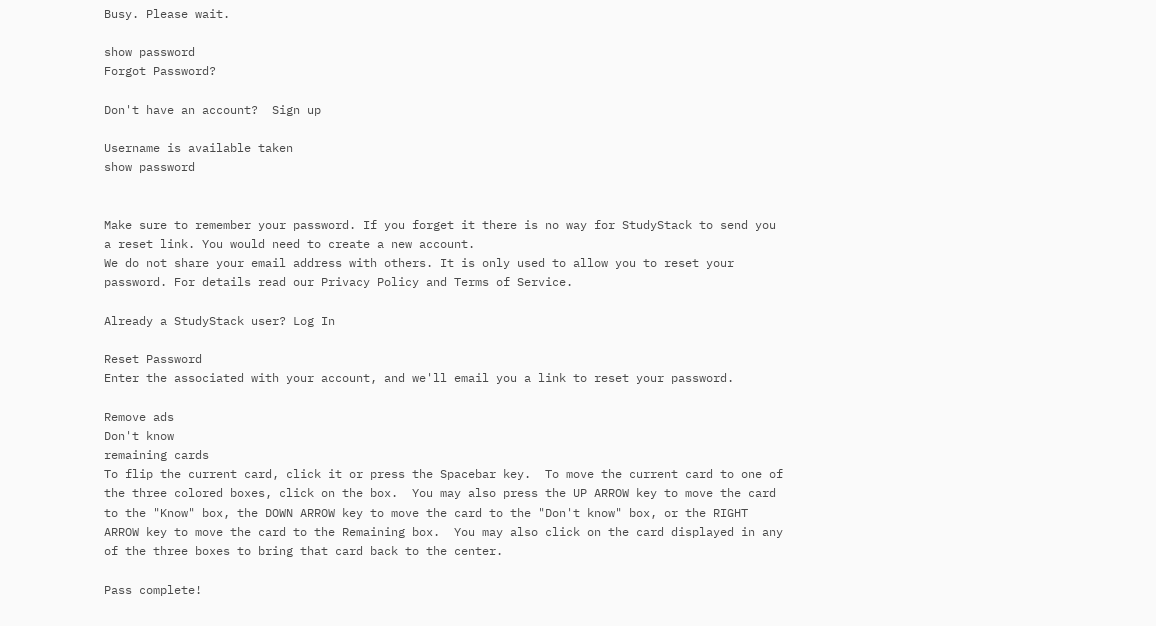Busy. Please wait.

show password
Forgot Password?

Don't have an account?  Sign up

Username is available taken
show password


Make sure to remember your password. If you forget it there is no way for StudyStack to send you a reset link. You would need to create a new account.
We do not share your email address with others. It is only used to allow you to reset your password. For details read our Privacy Policy and Terms of Service.

Already a StudyStack user? Log In

Reset Password
Enter the associated with your account, and we'll email you a link to reset your password.

Remove ads
Don't know
remaining cards
To flip the current card, click it or press the Spacebar key.  To move the current card to one of the three colored boxes, click on the box.  You may also press the UP ARROW key to move the card to the "Know" box, the DOWN ARROW key to move the card to the "Don't know" box, or the RIGHT ARROW key to move the card to the Remaining box.  You may also click on the card displayed in any of the three boxes to bring that card back to the center.

Pass complete!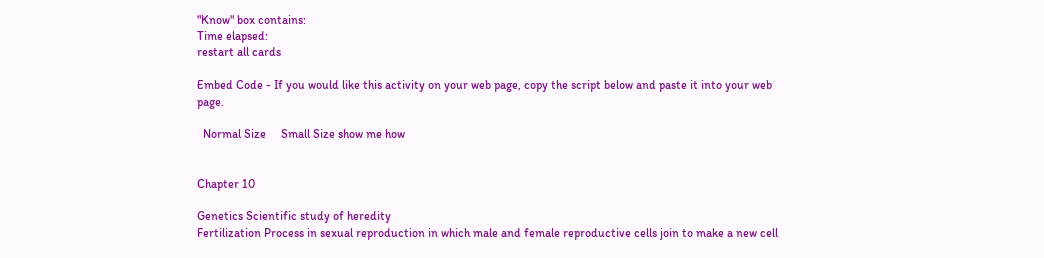"Know" box contains:
Time elapsed:
restart all cards

Embed Code - If you would like this activity on your web page, copy the script below and paste it into your web page.

  Normal Size     Small Size show me how


Chapter 10

Genetics Scientific study of heredity
Fertilization Process in sexual reproduction in which male and female reproductive cells join to make a new cell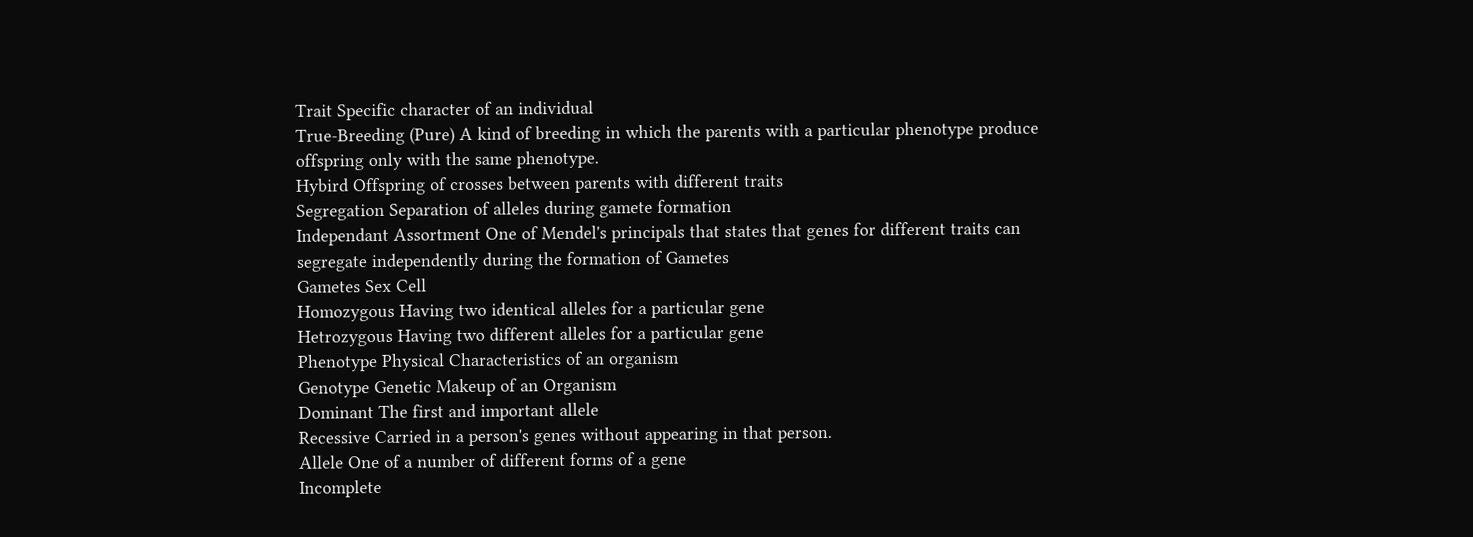Trait Specific character of an individual
True-Breeding (Pure) A kind of breeding in which the parents with a particular phenotype produce offspring only with the same phenotype.
Hybird Offspring of crosses between parents with different traits
Segregation Separation of alleles during gamete formation
Independant Assortment One of Mendel's principals that states that genes for different traits can segregate independently during the formation of Gametes
Gametes Sex Cell
Homozygous Having two identical alleles for a particular gene
Hetrozygous Having two different alleles for a particular gene
Phenotype Physical Characteristics of an organism
Genotype Genetic Makeup of an Organism
Dominant The first and important allele
Recessive Carried in a person's genes without appearing in that person.
Allele One of a number of different forms of a gene
Incomplete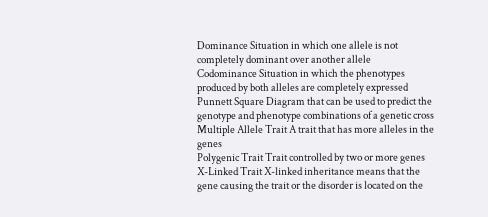Dominance Situation in which one allele is not completely dominant over another allele
Codominance Situation in which the phenotypes produced by both alleles are completely expressed
Punnett Square Diagram that can be used to predict the genotype and phenotype combinations of a genetic cross
Multiple Allele Trait A trait that has more alleles in the genes
Polygenic Trait Trait controlled by two or more genes
X-Linked Trait X-linked inheritance means that the gene causing the trait or the disorder is located on the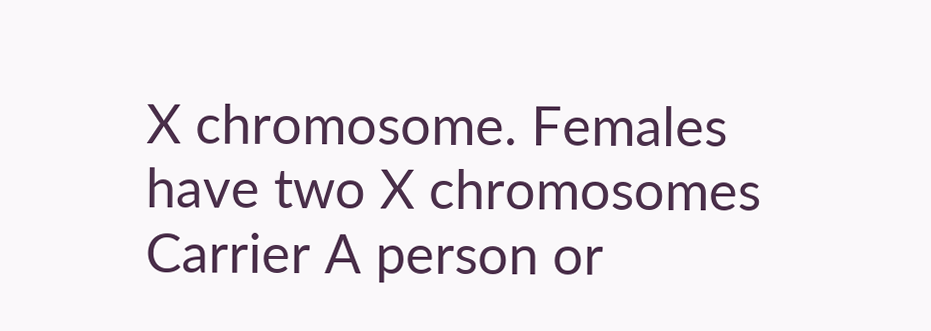X chromosome. Females have two X chromosomes
Carrier A person or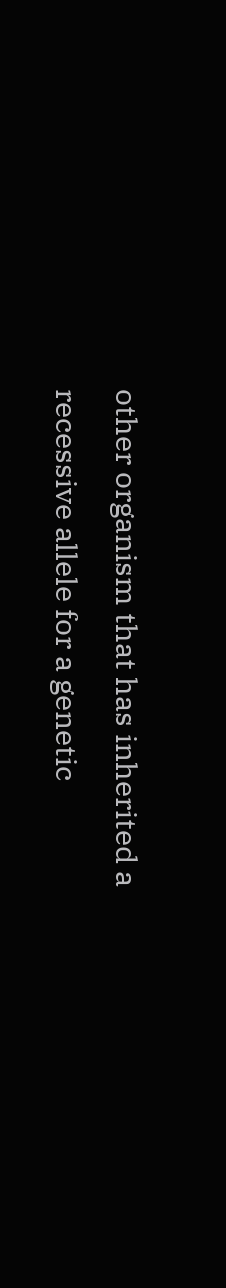other organism that has inherited a recessive allele for a genetic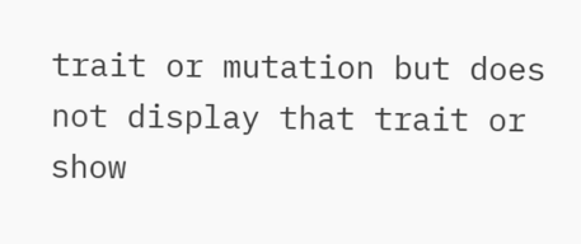trait or mutation but does not display that trait or show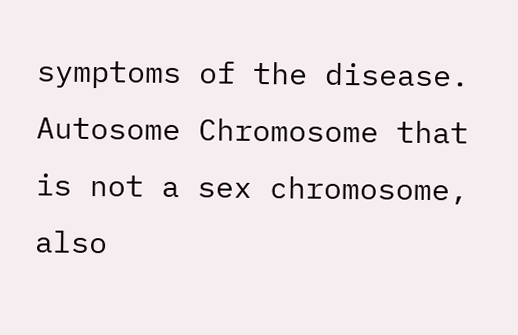symptoms of the disease.
Autosome Chromosome that is not a sex chromosome, also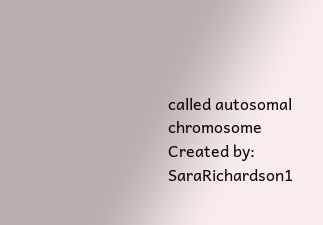called autosomal chromosome
Created by: SaraRichardson1